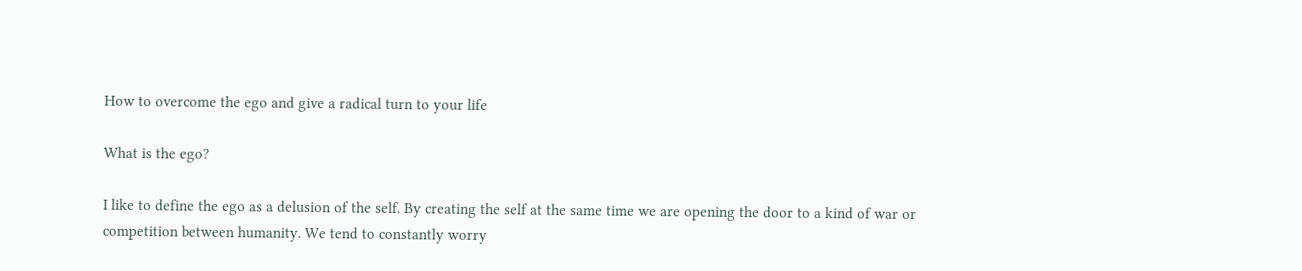How to overcome the ego and give a radical turn to your life

What is the ego?

I like to define the ego as a delusion of the self. By creating the self at the same time we are opening the door to a kind of war or competition between humanity. We tend to constantly worry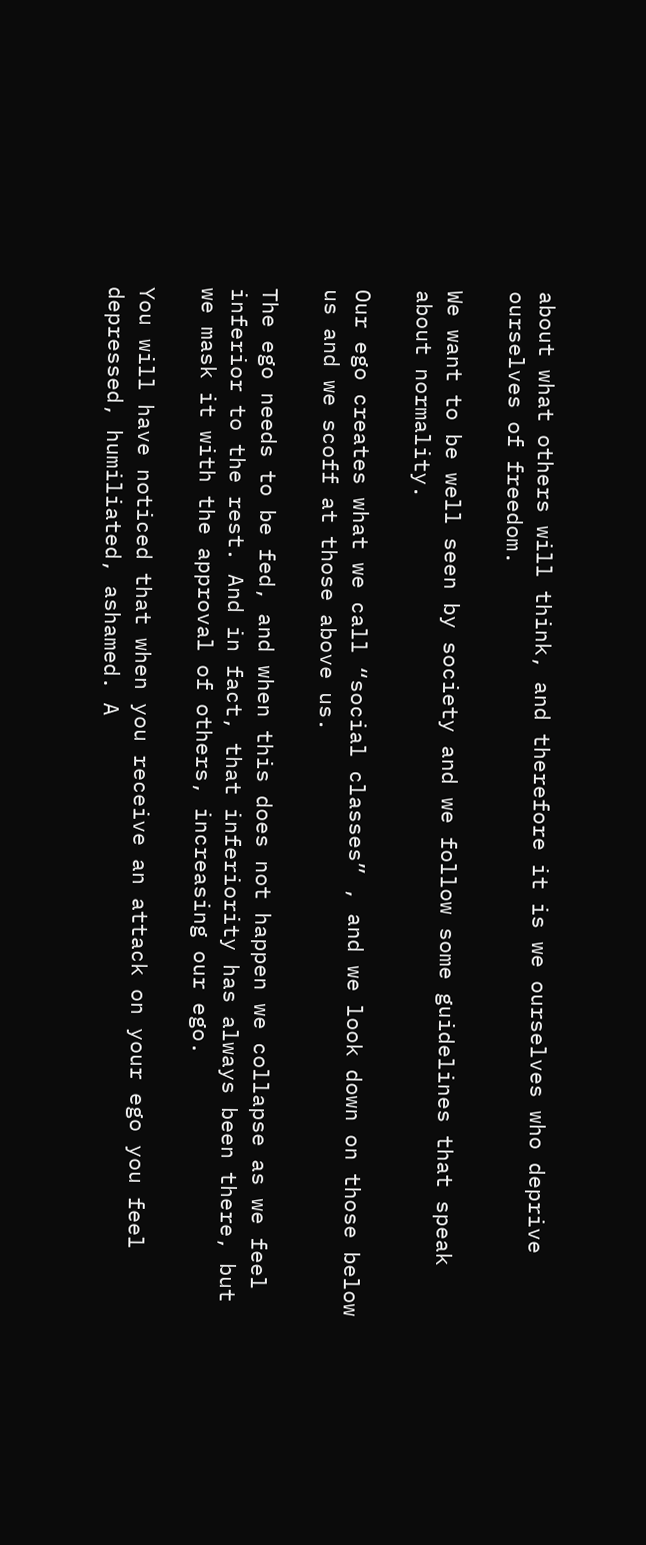about what others will think, and therefore it is we ourselves who deprive ourselves of freedom.

We want to be well seen by society and we follow some guidelines that speak about normality.

Our ego creates what we call “social classes” , and we look down on those below us and we scoff at those above us.

The ego needs to be fed, and when this does not happen we collapse as we feel inferior to the rest. And in fact, that inferiority has always been there, but we mask it with the approval of others, increasing our ego.

You will have noticed that when you receive an attack on your ego you feel depressed, humiliated, ashamed. A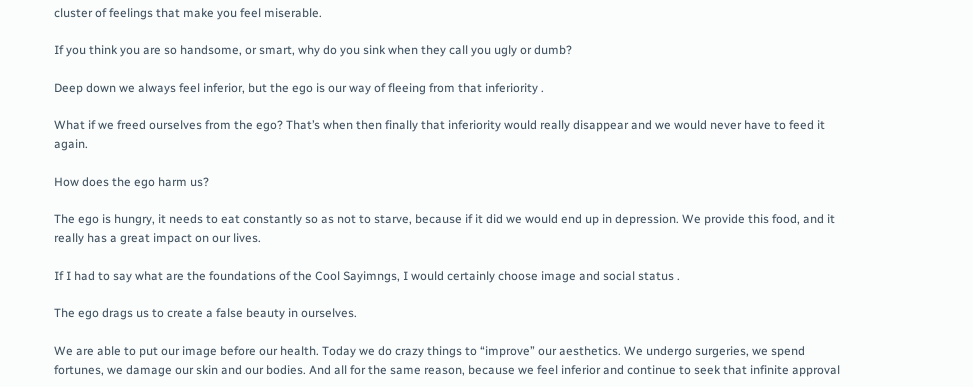cluster of feelings that make you feel miserable.

If you think you are so handsome, or smart, why do you sink when they call you ugly or dumb?

Deep down we always feel inferior, but the ego is our way of fleeing from that inferiority .

What if we freed ourselves from the ego? That’s when then finally that inferiority would really disappear and we would never have to feed it again.

How does the ego harm us?

The ego is hungry, it needs to eat constantly so as not to starve, because if it did we would end up in depression. We provide this food, and it really has a great impact on our lives.

If I had to say what are the foundations of the Cool Sayimngs, I would certainly choose image and social status .

The ego drags us to create a false beauty in ourselves.

We are able to put our image before our health. Today we do crazy things to “improve” our aesthetics. We undergo surgeries, we spend fortunes, we damage our skin and our bodies. And all for the same reason, because we feel inferior and continue to seek that infinite approval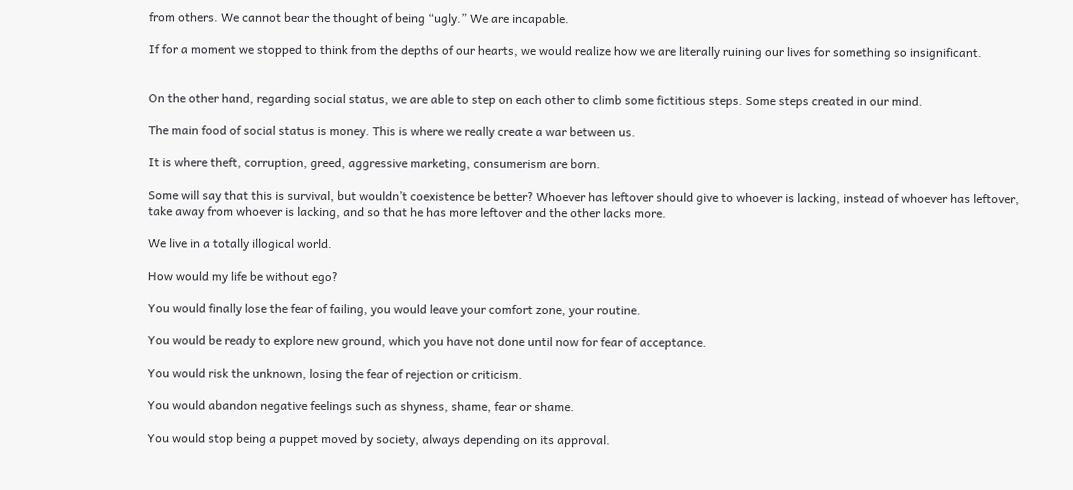from others. We cannot bear the thought of being “ugly.” We are incapable.

If for a moment we stopped to think from the depths of our hearts, we would realize how we are literally ruining our lives for something so insignificant.


On the other hand, regarding social status, we are able to step on each other to climb some fictitious steps. Some steps created in our mind.

The main food of social status is money. This is where we really create a war between us.

It is where theft, corruption, greed, aggressive marketing, consumerism are born.

Some will say that this is survival, but wouldn’t coexistence be better? Whoever has leftover should give to whoever is lacking, instead of whoever has leftover, take away from whoever is lacking, and so that he has more leftover and the other lacks more.

We live in a totally illogical world.

How would my life be without ego?

You would finally lose the fear of failing, you would leave your comfort zone, your routine.

You would be ready to explore new ground, which you have not done until now for fear of acceptance.

You would risk the unknown, losing the fear of rejection or criticism.

You would abandon negative feelings such as shyness, shame, fear or shame.

You would stop being a puppet moved by society, always depending on its approval.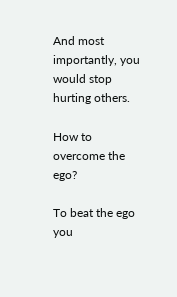And most importantly, you would stop hurting others.

How to overcome the ego?

To beat the ego you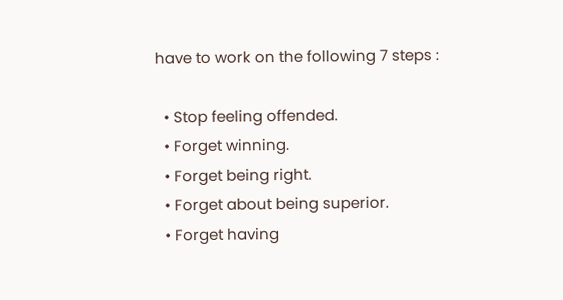have to work on the following 7 steps :

  • Stop feeling offended.
  • Forget winning.
  • Forget being right.
  • Forget about being superior.
  • Forget having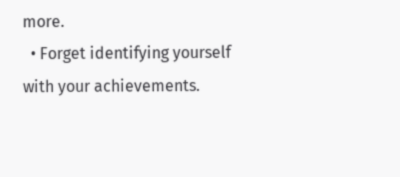more.
  • Forget identifying yourself with your achievements.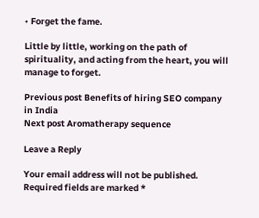• Forget the fame.

Little by little, working on the path of spirituality, and acting from the heart, you will manage to forget.

Previous post Benefits of hiring SEO company in India
Next post Aromatherapy sequence

Leave a Reply

Your email address will not be published. Required fields are marked *